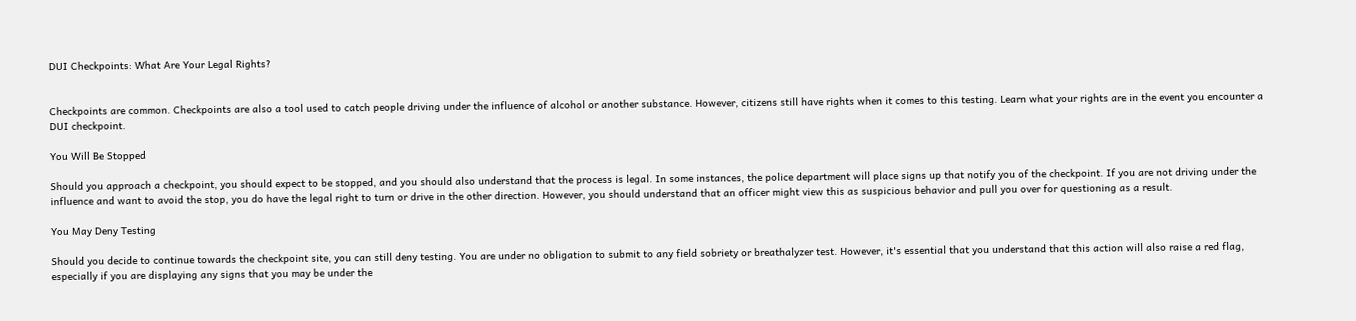DUI Checkpoints: What Are Your Legal Rights?


Checkpoints are common. Checkpoints are also a tool used to catch people driving under the influence of alcohol or another substance. However, citizens still have rights when it comes to this testing. Learn what your rights are in the event you encounter a DUI checkpoint.

You Will Be Stopped

Should you approach a checkpoint, you should expect to be stopped, and you should also understand that the process is legal. In some instances, the police department will place signs up that notify you of the checkpoint. If you are not driving under the influence and want to avoid the stop, you do have the legal right to turn or drive in the other direction. However, you should understand that an officer might view this as suspicious behavior and pull you over for questioning as a result.

You May Deny Testing

Should you decide to continue towards the checkpoint site, you can still deny testing. You are under no obligation to submit to any field sobriety or breathalyzer test. However, it's essential that you understand that this action will also raise a red flag, especially if you are displaying any signs that you may be under the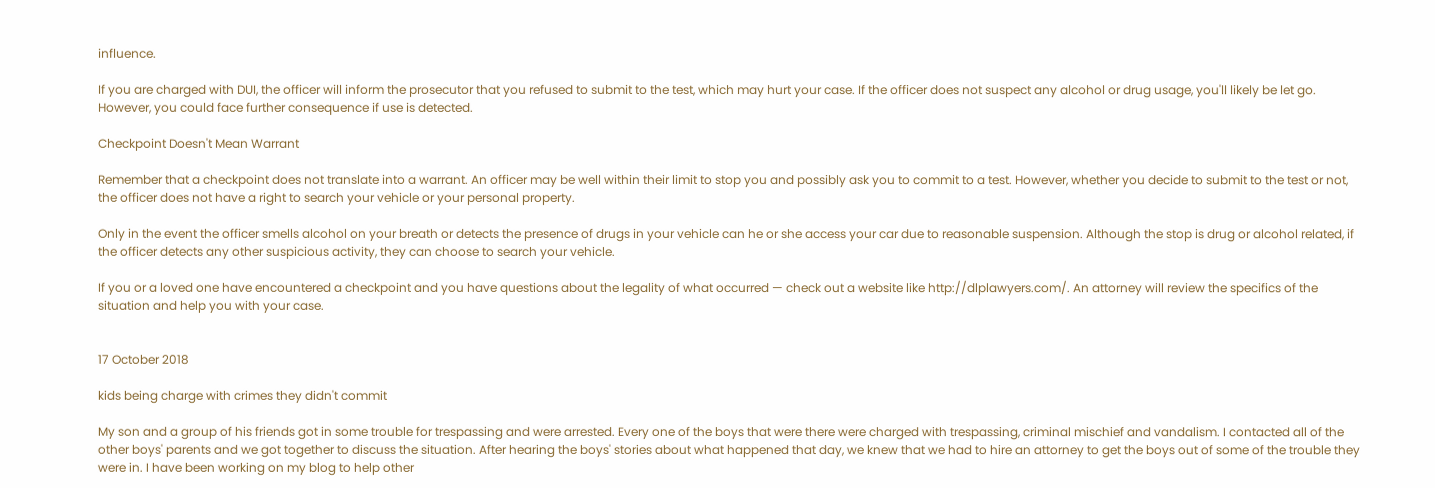influence.

If you are charged with DUI, the officer will inform the prosecutor that you refused to submit to the test, which may hurt your case. If the officer does not suspect any alcohol or drug usage, you'll likely be let go. However, you could face further consequence if use is detected.

Checkpoint Doesn't Mean Warrant

Remember that a checkpoint does not translate into a warrant. An officer may be well within their limit to stop you and possibly ask you to commit to a test. However, whether you decide to submit to the test or not, the officer does not have a right to search your vehicle or your personal property.

Only in the event the officer smells alcohol on your breath or detects the presence of drugs in your vehicle can he or she access your car due to reasonable suspension. Although the stop is drug or alcohol related, if the officer detects any other suspicious activity, they can choose to search your vehicle.

If you or a loved one have encountered a checkpoint and you have questions about the legality of what occurred — check out a website like http://dlplawyers.com/. An attorney will review the specifics of the situation and help you with your case.


17 October 2018

kids being charge with crimes they didn't commit

My son and a group of his friends got in some trouble for trespassing and were arrested. Every one of the boys that were there were charged with trespassing, criminal mischief and vandalism. I contacted all of the other boys' parents and we got together to discuss the situation. After hearing the boys' stories about what happened that day, we knew that we had to hire an attorney to get the boys out of some of the trouble they were in. I have been working on my blog to help other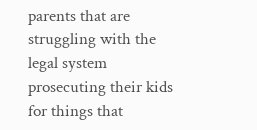parents that are struggling with the legal system prosecuting their kids for things that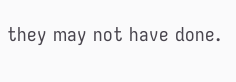they may not have done.